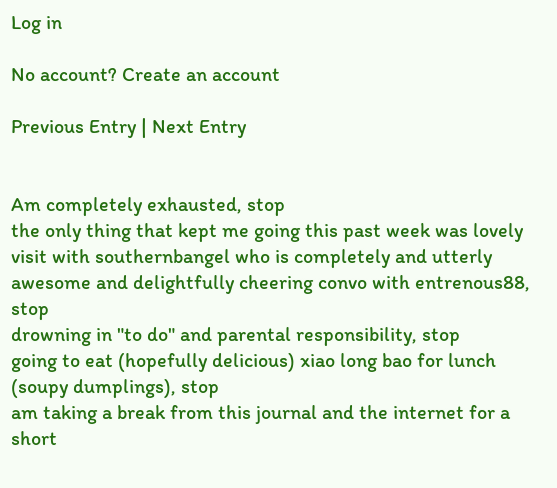Log in

No account? Create an account

Previous Entry | Next Entry


Am completely exhausted, stop
the only thing that kept me going this past week was lovely visit with southernbangel who is completely and utterly awesome and delightfully cheering convo with entrenous88, stop
drowning in "to do" and parental responsibility, stop
going to eat (hopefully delicious) xiao long bao for lunch (soupy dumplings), stop
am taking a break from this journal and the internet for a short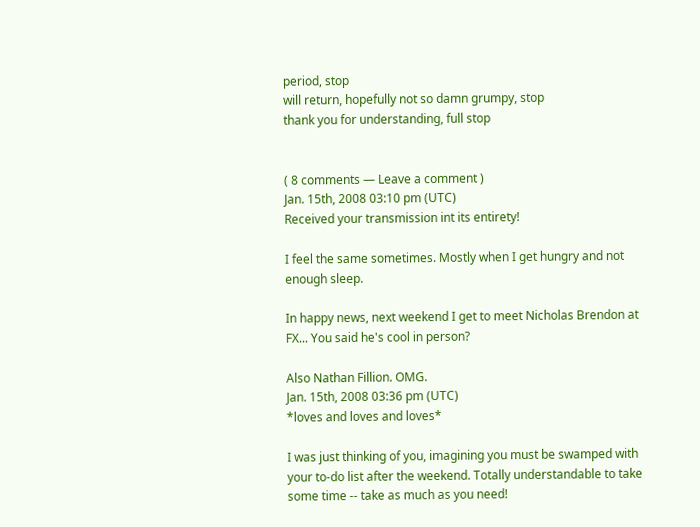period, stop
will return, hopefully not so damn grumpy, stop
thank you for understanding, full stop


( 8 comments — Leave a comment )
Jan. 15th, 2008 03:10 pm (UTC)
Received your transmission int its entirety!

I feel the same sometimes. Mostly when I get hungry and not enough sleep.

In happy news, next weekend I get to meet Nicholas Brendon at FX... You said he's cool in person?

Also Nathan Fillion. OMG.
Jan. 15th, 2008 03:36 pm (UTC)
*loves and loves and loves*

I was just thinking of you, imagining you must be swamped with your to-do list after the weekend. Totally understandable to take some time -- take as much as you need!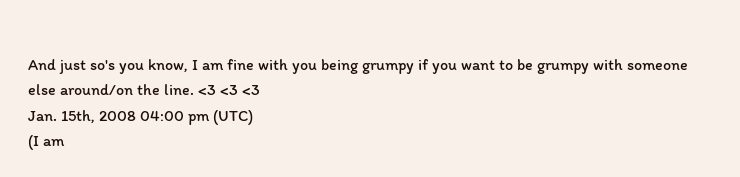And just so's you know, I am fine with you being grumpy if you want to be grumpy with someone else around/on the line. <3 <3 <3
Jan. 15th, 2008 04:00 pm (UTC)
(I am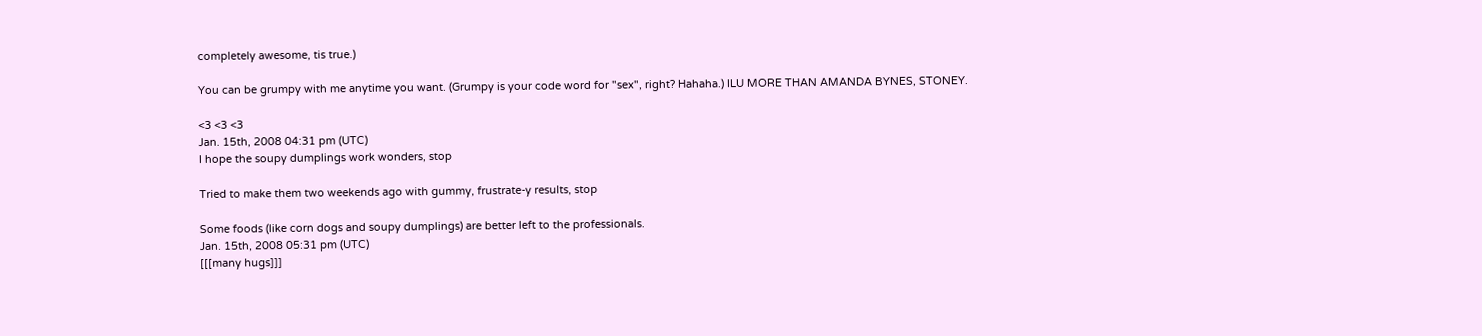completely awesome, tis true.)

You can be grumpy with me anytime you want. (Grumpy is your code word for "sex", right? Hahaha.) ILU MORE THAN AMANDA BYNES, STONEY.

<3 <3 <3
Jan. 15th, 2008 04:31 pm (UTC)
I hope the soupy dumplings work wonders, stop

Tried to make them two weekends ago with gummy, frustrate-y results, stop

Some foods (like corn dogs and soupy dumplings) are better left to the professionals.
Jan. 15th, 2008 05:31 pm (UTC)
[[[many hugs]]]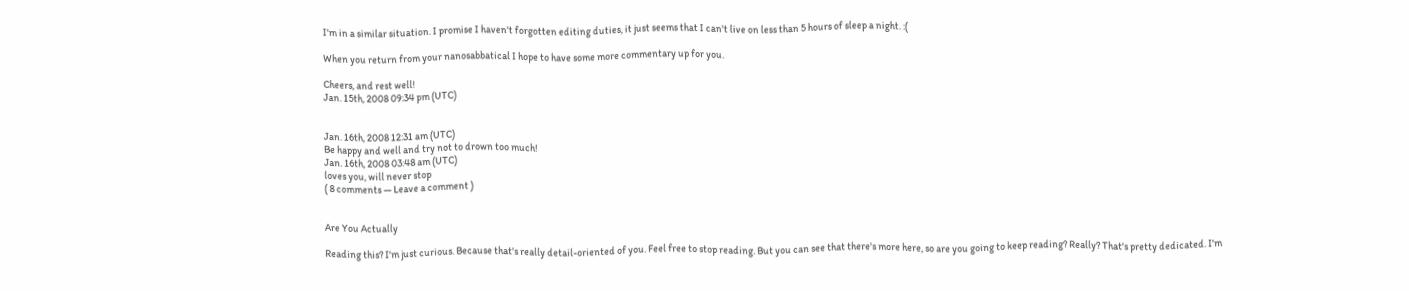I'm in a similar situation. I promise I haven't forgotten editing duties, it just seems that I can't live on less than 5 hours of sleep a night. :(

When you return from your nanosabbatical I hope to have some more commentary up for you.

Cheers, and rest well!
Jan. 15th, 2008 09:34 pm (UTC)


Jan. 16th, 2008 12:31 am (UTC)
Be happy and well and try not to drown too much!
Jan. 16th, 2008 03:48 am (UTC)
loves you, will never stop
( 8 comments — Leave a comment )


Are You Actually

Reading this? I'm just curious. Because that's really detail-oriented of you. Feel free to stop reading. But you can see that there's more here, so are you going to keep reading? Really? That's pretty dedicated. I'm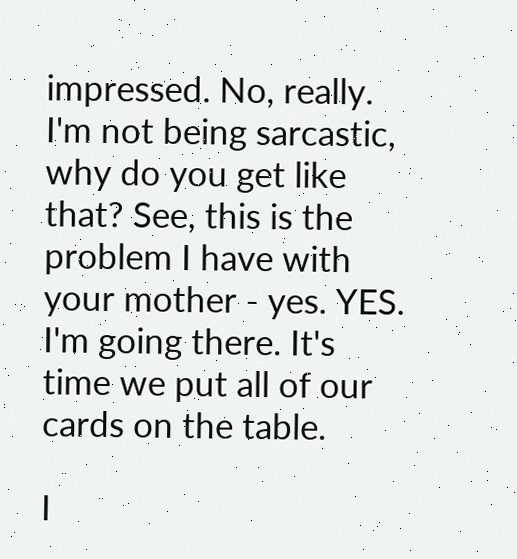impressed. No, really. I'm not being sarcastic, why do you get like that? See, this is the problem I have with your mother - yes. YES. I'm going there. It's time we put all of our cards on the table.

I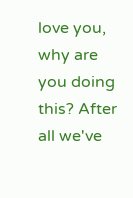love you, why are you doing this? After all we've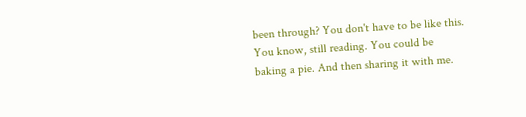been through? You don't have to be like this. You know, still reading. You could be baking a pie. And then sharing it with me.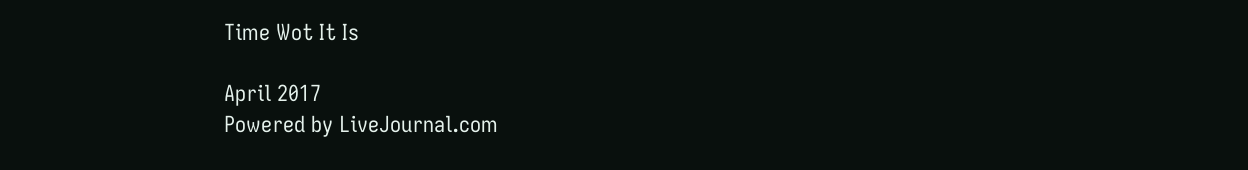Time Wot It Is

April 2017
Powered by LiveJournal.com